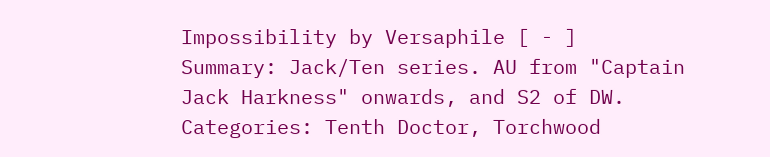Impossibility by Versaphile [ - ]
Summary: Jack/Ten series. AU from "Captain Jack Harkness" onwards, and S2 of DW.
Categories: Tenth Doctor, Torchwood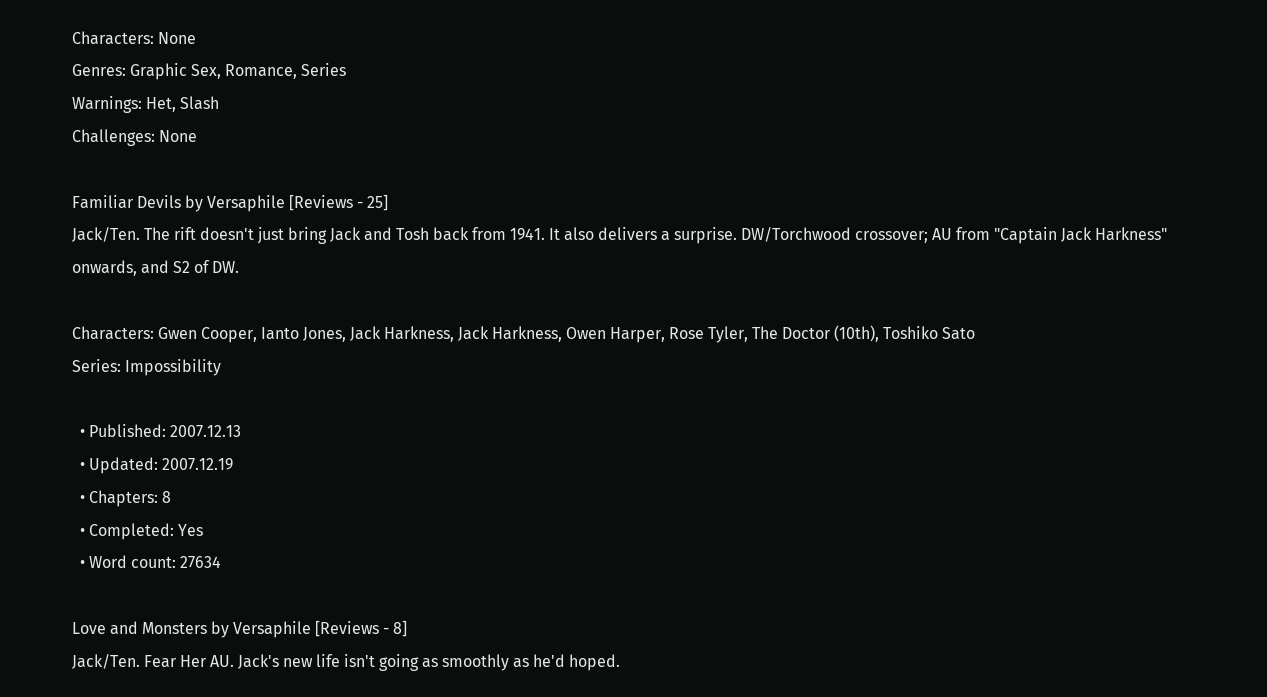Characters: None
Genres: Graphic Sex, Romance, Series
Warnings: Het, Slash
Challenges: None

Familiar Devils by Versaphile [Reviews - 25]
Jack/Ten. The rift doesn't just bring Jack and Tosh back from 1941. It also delivers a surprise. DW/Torchwood crossover; AU from "Captain Jack Harkness" onwards, and S2 of DW.

Characters: Gwen Cooper, Ianto Jones, Jack Harkness, Jack Harkness, Owen Harper, Rose Tyler, The Doctor (10th), Toshiko Sato
Series: Impossibility

  • Published: 2007.12.13
  • Updated: 2007.12.19
  • Chapters: 8
  • Completed: Yes
  • Word count: 27634

Love and Monsters by Versaphile [Reviews - 8]
Jack/Ten. Fear Her AU. Jack's new life isn't going as smoothly as he'd hoped.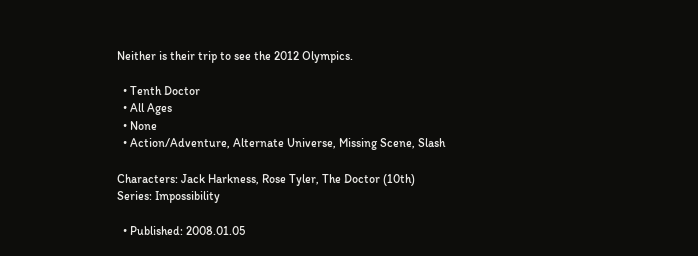Neither is their trip to see the 2012 Olympics.

  • Tenth Doctor
  • All Ages
  • None
  • Action/Adventure, Alternate Universe, Missing Scene, Slash

Characters: Jack Harkness, Rose Tyler, The Doctor (10th)
Series: Impossibility

  • Published: 2008.01.05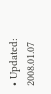• Updated: 2008.01.07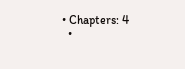• Chapters: 4
  •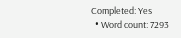Completed: Yes
  • Word count: 7293